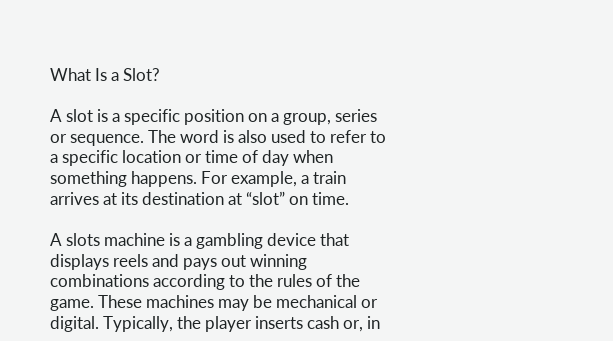What Is a Slot?

A slot is a specific position on a group, series or sequence. The word is also used to refer to a specific location or time of day when something happens. For example, a train arrives at its destination at “slot” on time.

A slots machine is a gambling device that displays reels and pays out winning combinations according to the rules of the game. These machines may be mechanical or digital. Typically, the player inserts cash or, in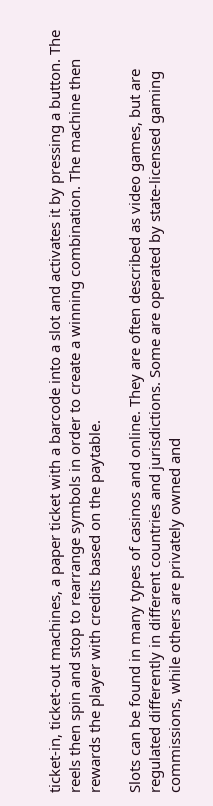ticket-in, ticket-out machines, a paper ticket with a barcode into a slot and activates it by pressing a button. The reels then spin and stop to rearrange symbols in order to create a winning combination. The machine then rewards the player with credits based on the paytable.

Slots can be found in many types of casinos and online. They are often described as video games, but are regulated differently in different countries and jurisdictions. Some are operated by state-licensed gaming commissions, while others are privately owned and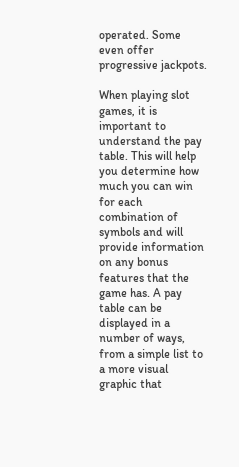operated. Some even offer progressive jackpots.

When playing slot games, it is important to understand the pay table. This will help you determine how much you can win for each combination of symbols and will provide information on any bonus features that the game has. A pay table can be displayed in a number of ways, from a simple list to a more visual graphic that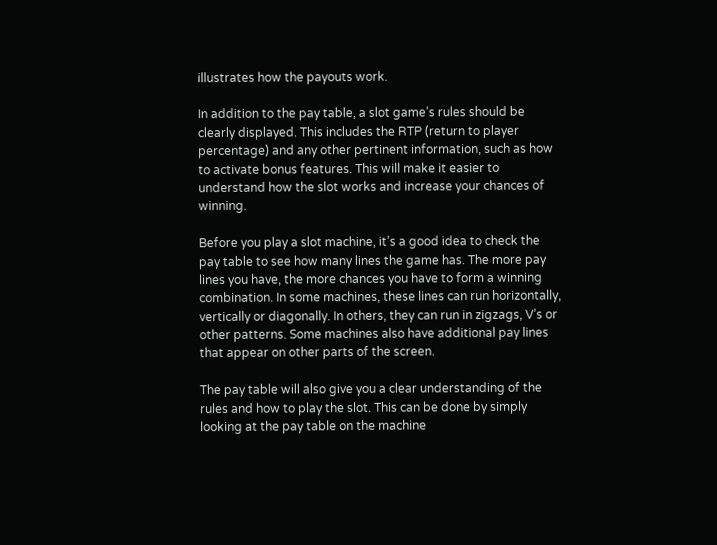illustrates how the payouts work.

In addition to the pay table, a slot game’s rules should be clearly displayed. This includes the RTP (return to player percentage) and any other pertinent information, such as how to activate bonus features. This will make it easier to understand how the slot works and increase your chances of winning.

Before you play a slot machine, it’s a good idea to check the pay table to see how many lines the game has. The more pay lines you have, the more chances you have to form a winning combination. In some machines, these lines can run horizontally, vertically or diagonally. In others, they can run in zigzags, V’s or other patterns. Some machines also have additional pay lines that appear on other parts of the screen.

The pay table will also give you a clear understanding of the rules and how to play the slot. This can be done by simply looking at the pay table on the machine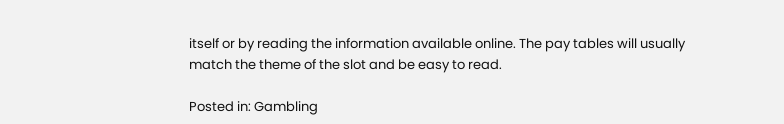itself or by reading the information available online. The pay tables will usually match the theme of the slot and be easy to read.

Posted in: Gambling